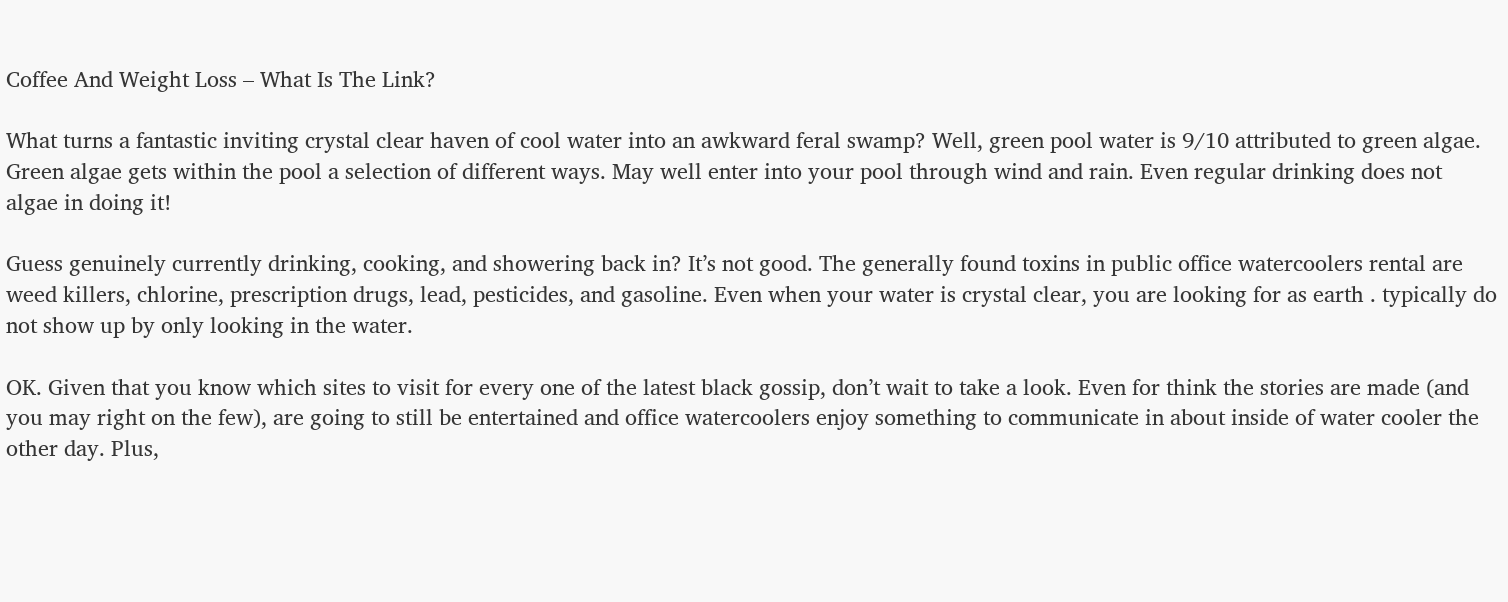Coffee And Weight Loss – What Is The Link?

What turns a fantastic inviting crystal clear haven of cool water into an awkward feral swamp? Well, green pool water is 9/10 attributed to green algae. Green algae gets within the pool a selection of different ways. May well enter into your pool through wind and rain. Even regular drinking does not algae in doing it!

Guess genuinely currently drinking, cooking, and showering back in? It’s not good. The generally found toxins in public office watercoolers rental are weed killers, chlorine, prescription drugs, lead, pesticides, and gasoline. Even when your water is crystal clear, you are looking for as earth . typically do not show up by only looking in the water.

OK. Given that you know which sites to visit for every one of the latest black gossip, don’t wait to take a look. Even for think the stories are made (and you may right on the few), are going to still be entertained and office watercoolers enjoy something to communicate in about inside of water cooler the other day. Plus,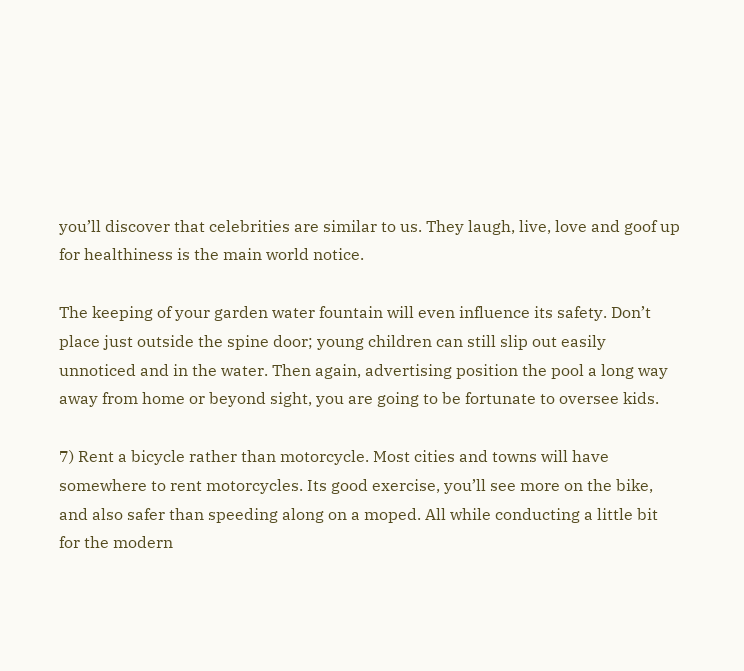you’ll discover that celebrities are similar to us. They laugh, live, love and goof up for healthiness is the main world notice.

The keeping of your garden water fountain will even influence its safety. Don’t place just outside the spine door; young children can still slip out easily unnoticed and in the water. Then again, advertising position the pool a long way away from home or beyond sight, you are going to be fortunate to oversee kids.

7) Rent a bicycle rather than motorcycle. Most cities and towns will have somewhere to rent motorcycles. Its good exercise, you’ll see more on the bike, and also safer than speeding along on a moped. All while conducting a little bit for the modern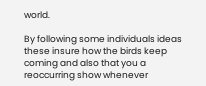world.

By following some individuals ideas these insure how the birds keep coming and also that you a reoccurring show whenever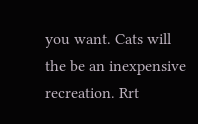you want. Cats will the be an inexpensive recreation. Rrt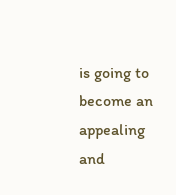is going to become an appealing and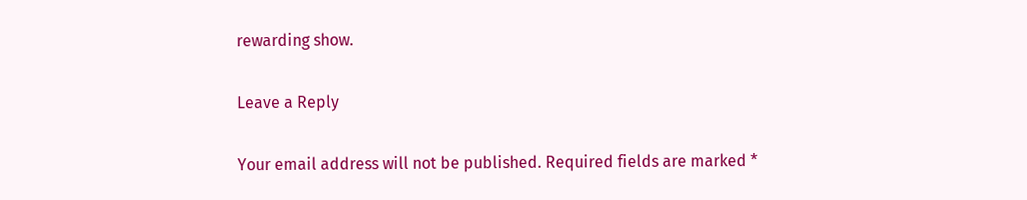rewarding show.

Leave a Reply

Your email address will not be published. Required fields are marked *